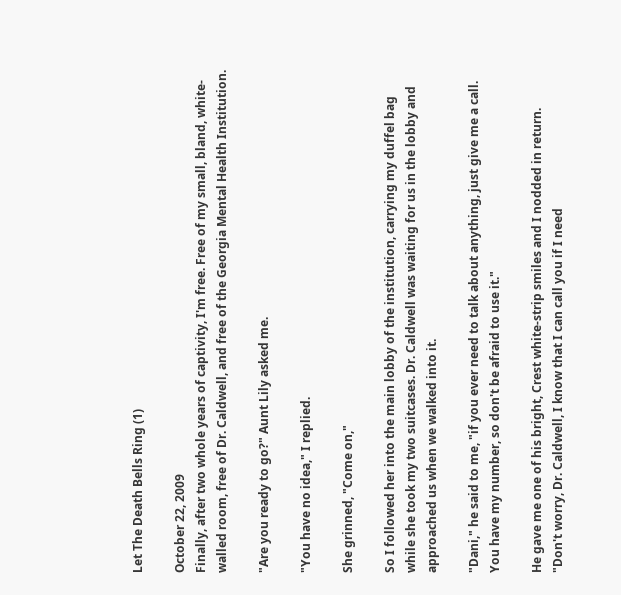Let The Death Bells Ring (1)

October 22, 2009
Finally, after two whole years of captivity, I'm free. Free of my small, bland, white-walled room, free of Dr. Caldwell, and free of the Georgia Mental Health Institution.

"Are you ready to go?" Aunt Lily asked me.

"You have no idea," I replied.

She grinned, "Come on,"

So I followed her into the main lobby of the institution, carrying my duffel bag while she took my two suitcases. Dr. Caldwell was waiting for us in the lobby and approached us when we walked into it.

"Dani," he said to me, "if you ever need to talk about anything, just give me a call. You have my number, so don't be afraid to use it."

He gave me one of his bright, Crest white-strip smiles and I nodded in return. "Don't worry, Dr. Caldwell, I know that I can call you if I need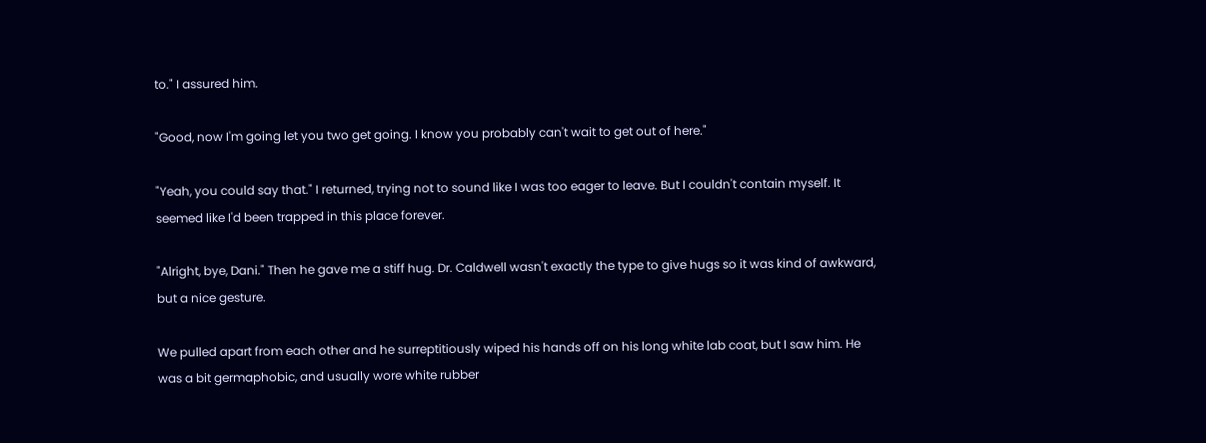to." I assured him.

"Good, now I'm going let you two get going. I know you probably can't wait to get out of here."

"Yeah, you could say that." I returned, trying not to sound like I was too eager to leave. But I couldn't contain myself. It seemed like I'd been trapped in this place forever.

"Alright, bye, Dani." Then he gave me a stiff hug. Dr. Caldwell wasn't exactly the type to give hugs so it was kind of awkward, but a nice gesture.

We pulled apart from each other and he surreptitiously wiped his hands off on his long white lab coat, but I saw him. He was a bit germaphobic, and usually wore white rubber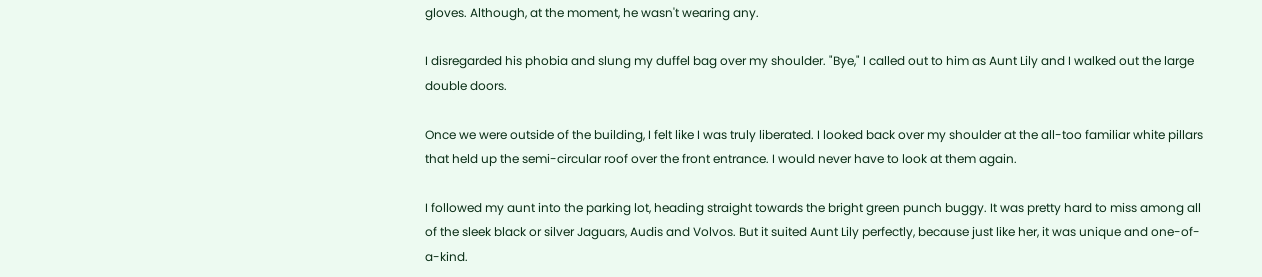gloves. Although, at the moment, he wasn't wearing any.

I disregarded his phobia and slung my duffel bag over my shoulder. "Bye," I called out to him as Aunt Lily and I walked out the large double doors.

Once we were outside of the building, I felt like I was truly liberated. I looked back over my shoulder at the all-too familiar white pillars that held up the semi-circular roof over the front entrance. I would never have to look at them again.

I followed my aunt into the parking lot, heading straight towards the bright green punch buggy. It was pretty hard to miss among all of the sleek black or silver Jaguars, Audis and Volvos. But it suited Aunt Lily perfectly, because just like her, it was unique and one-of-a-kind.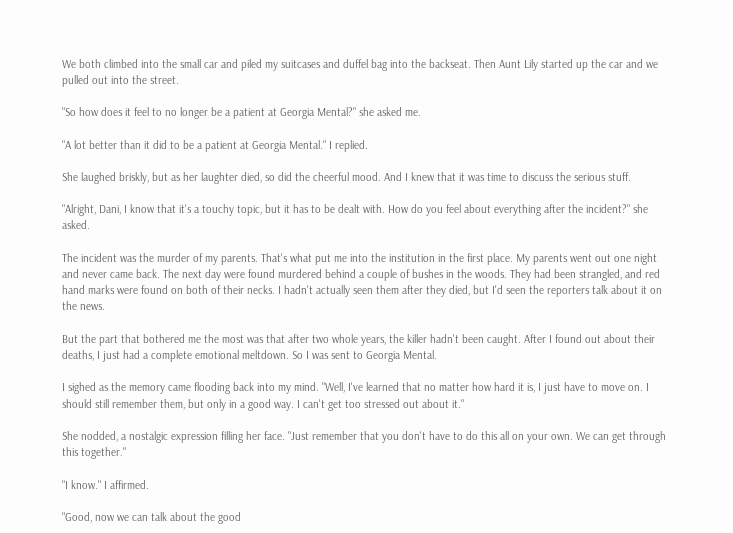We both climbed into the small car and piled my suitcases and duffel bag into the backseat. Then Aunt Lily started up the car and we pulled out into the street.

"So how does it feel to no longer be a patient at Georgia Mental?" she asked me.

"A lot better than it did to be a patient at Georgia Mental." I replied.

She laughed briskly, but as her laughter died, so did the cheerful mood. And I knew that it was time to discuss the serious stuff.

"Alright, Dani, I know that it's a touchy topic, but it has to be dealt with. How do you feel about everything after the incident?" she asked.

The incident was the murder of my parents. That's what put me into the institution in the first place. My parents went out one night and never came back. The next day were found murdered behind a couple of bushes in the woods. They had been strangled, and red hand marks were found on both of their necks. I hadn't actually seen them after they died, but I'd seen the reporters talk about it on the news.

But the part that bothered me the most was that after two whole years, the killer hadn't been caught. After I found out about their deaths, I just had a complete emotional meltdown. So I was sent to Georgia Mental.

I sighed as the memory came flooding back into my mind. "Well, I've learned that no matter how hard it is, I just have to move on. I should still remember them, but only in a good way. I can't get too stressed out about it."

She nodded, a nostalgic expression filling her face. "Just remember that you don't have to do this all on your own. We can get through this together."

"I know." I affirmed.

"Good, now we can talk about the good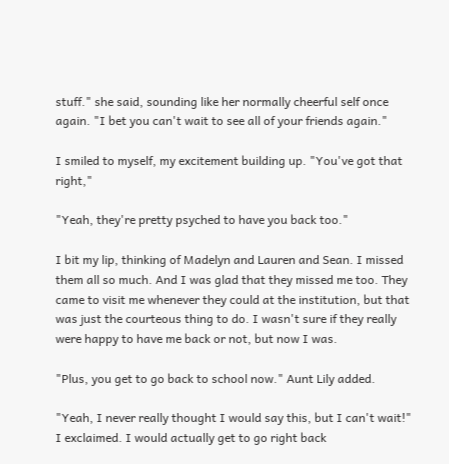stuff." she said, sounding like her normally cheerful self once again. "I bet you can't wait to see all of your friends again."

I smiled to myself, my excitement building up. "You've got that right,"

"Yeah, they're pretty psyched to have you back too."

I bit my lip, thinking of Madelyn and Lauren and Sean. I missed them all so much. And I was glad that they missed me too. They came to visit me whenever they could at the institution, but that was just the courteous thing to do. I wasn't sure if they really were happy to have me back or not, but now I was.

"Plus, you get to go back to school now." Aunt Lily added.

"Yeah, I never really thought I would say this, but I can't wait!" I exclaimed. I would actually get to go right back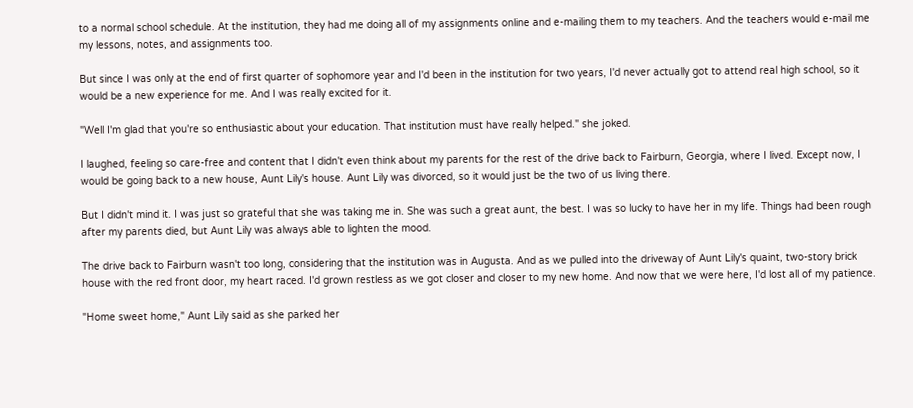to a normal school schedule. At the institution, they had me doing all of my assignments online and e-mailing them to my teachers. And the teachers would e-mail me my lessons, notes, and assignments too.

But since I was only at the end of first quarter of sophomore year and I'd been in the institution for two years, I'd never actually got to attend real high school, so it would be a new experience for me. And I was really excited for it.

"Well I'm glad that you're so enthusiastic about your education. That institution must have really helped." she joked.

I laughed, feeling so care-free and content that I didn't even think about my parents for the rest of the drive back to Fairburn, Georgia, where I lived. Except now, I would be going back to a new house, Aunt Lily's house. Aunt Lily was divorced, so it would just be the two of us living there.

But I didn't mind it. I was just so grateful that she was taking me in. She was such a great aunt, the best. I was so lucky to have her in my life. Things had been rough after my parents died, but Aunt Lily was always able to lighten the mood.

The drive back to Fairburn wasn't too long, considering that the institution was in Augusta. And as we pulled into the driveway of Aunt Lily's quaint, two-story brick house with the red front door, my heart raced. I'd grown restless as we got closer and closer to my new home. And now that we were here, I'd lost all of my patience.

"Home sweet home," Aunt Lily said as she parked her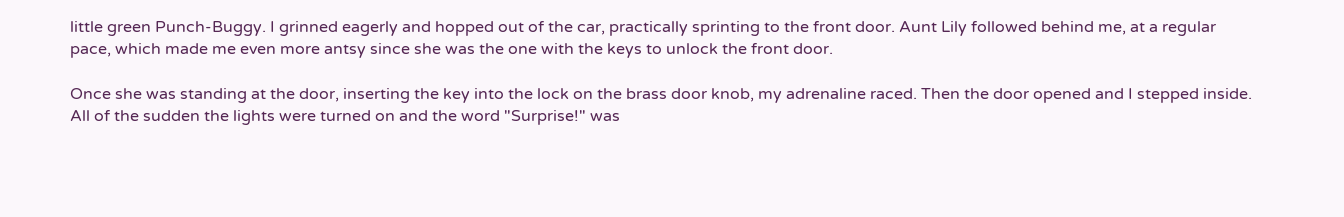little green Punch-Buggy. I grinned eagerly and hopped out of the car, practically sprinting to the front door. Aunt Lily followed behind me, at a regular pace, which made me even more antsy since she was the one with the keys to unlock the front door.

Once she was standing at the door, inserting the key into the lock on the brass door knob, my adrenaline raced. Then the door opened and I stepped inside. All of the sudden the lights were turned on and the word "Surprise!" was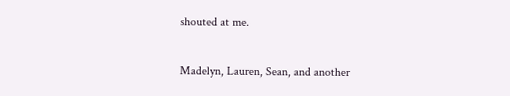shouted at me.

Madelyn, Lauren, Sean, and another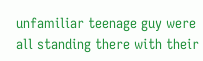unfamiliar teenage guy were all standing there with their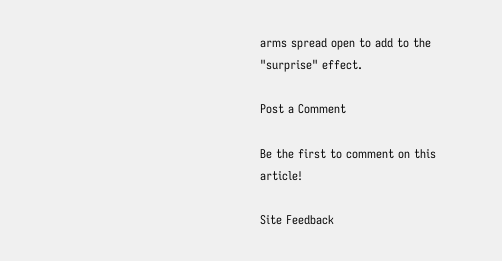arms spread open to add to the "surprise" effect.

Post a Comment

Be the first to comment on this article!

Site Feedback